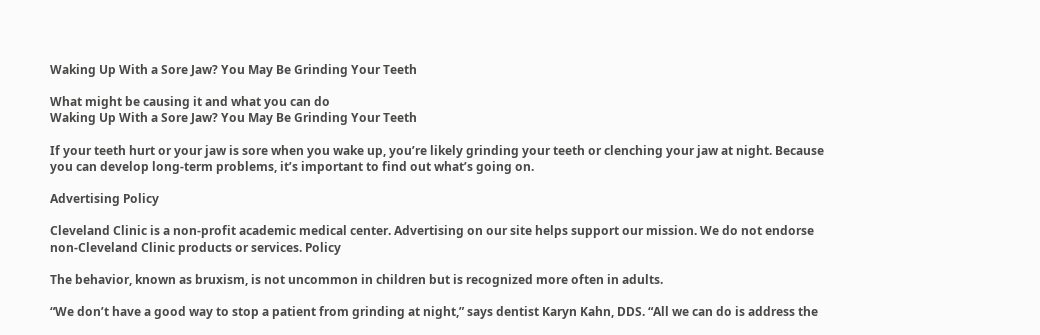Waking Up With a Sore Jaw? You May Be Grinding Your Teeth

What might be causing it and what you can do
Waking Up With a Sore Jaw? You May Be Grinding Your Teeth

If your teeth hurt or your jaw is sore when you wake up, you’re likely grinding your teeth or clenching your jaw at night. Because you can develop long-term problems, it’s important to find out what’s going on.

Advertising Policy

Cleveland Clinic is a non-profit academic medical center. Advertising on our site helps support our mission. We do not endorse non-Cleveland Clinic products or services. Policy

The behavior, known as bruxism, is not uncommon in children but is recognized more often in adults.

“We don’t have a good way to stop a patient from grinding at night,” says dentist Karyn Kahn, DDS. “All we can do is address the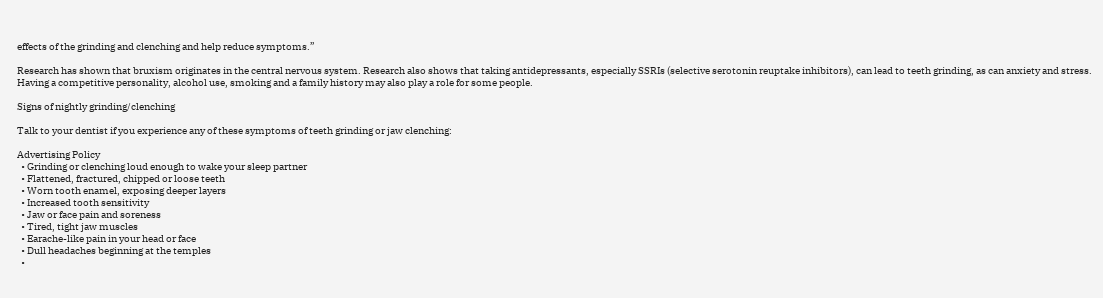effects of the grinding and clenching and help reduce symptoms.”

Research has shown that bruxism originates in the central nervous system. Research also shows that taking antidepressants, especially SSRIs (selective serotonin reuptake inhibitors), can lead to teeth grinding, as can anxiety and stress. Having a competitive personality, alcohol use, smoking and a family history may also play a role for some people.

Signs of nightly grinding/clenching

Talk to your dentist if you experience any of these symptoms of teeth grinding or jaw clenching:

Advertising Policy
  • Grinding or clenching loud enough to wake your sleep partner
  • Flattened, fractured, chipped or loose teeth
  • Worn tooth enamel, exposing deeper layers
  • Increased tooth sensitivity
  • Jaw or face pain and soreness
  • Tired, tight jaw muscles
  • Earache-like pain in your head or face
  • Dull headaches beginning at the temples
  •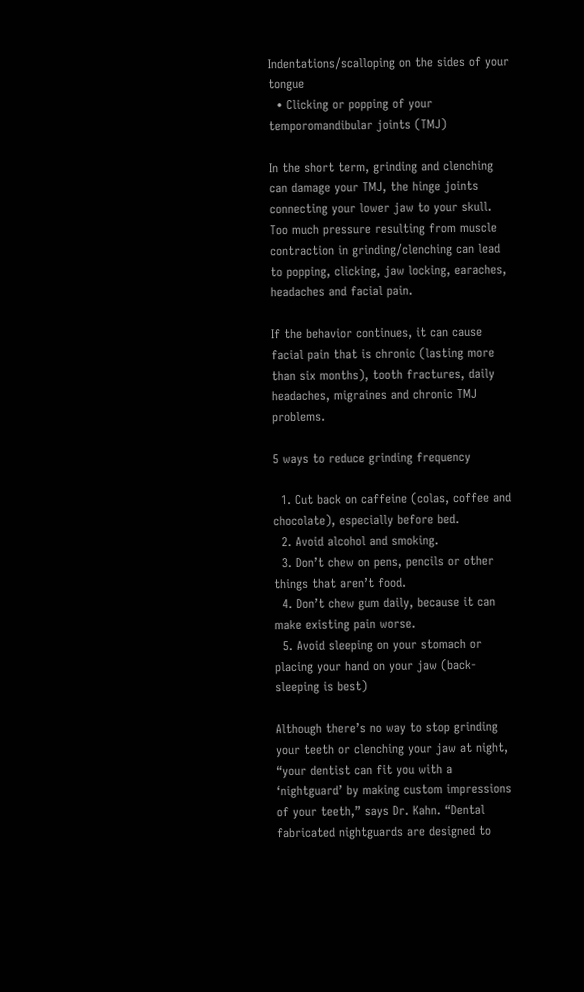Indentations/scalloping on the sides of your tongue
  • Clicking or popping of your temporomandibular joints (TMJ)

In the short term, grinding and clenching can damage your TMJ, the hinge joints connecting your lower jaw to your skull. Too much pressure resulting from muscle contraction in grinding/clenching can lead to popping, clicking, jaw locking, earaches, headaches and facial pain.

If the behavior continues, it can cause facial pain that is chronic (lasting more than six months), tooth fractures, daily headaches, migraines and chronic TMJ problems.

5 ways to reduce grinding frequency

  1. Cut back on caffeine (colas, coffee and chocolate), especially before bed.
  2. Avoid alcohol and smoking.
  3. Don’t chew on pens, pencils or other things that aren’t food.
  4. Don’t chew gum daily, because it can make existing pain worse.
  5. Avoid sleeping on your stomach or placing your hand on your jaw (back-sleeping is best)

Although there’s no way to stop grinding your teeth or clenching your jaw at night, “your dentist can fit you with a ‘nightguard’ by making custom impressions of your teeth,” says Dr. Kahn. “Dental fabricated nightguards are designed to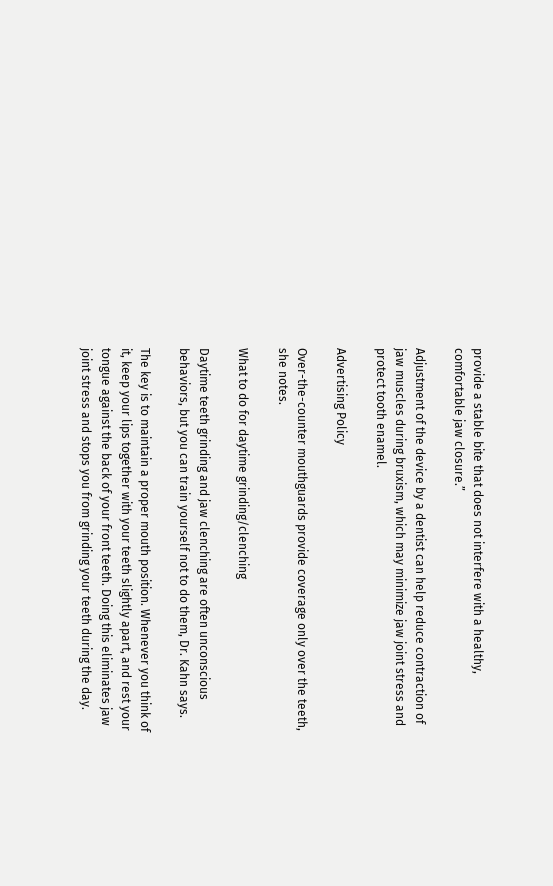provide a stable bite that does not interfere with a healthy, comfortable jaw closure.”

Adjustment of the device by a dentist can help reduce contraction of jaw muscles during bruxism, which may minimize jaw joint stress and protect tooth enamel.

Advertising Policy

Over-the-counter mouthguards provide coverage only over the teeth, she notes.

What to do for daytime grinding/clenching

Daytime teeth grinding and jaw clenching are often unconscious behaviors, but you can train yourself not to do them, Dr. Kahn says.

The key is to maintain a proper mouth position. Whenever you think of it, keep your lips together with your teeth slightly apart, and rest your tongue against the back of your front teeth. Doing this eliminates jaw joint stress and stops you from grinding your teeth during the day.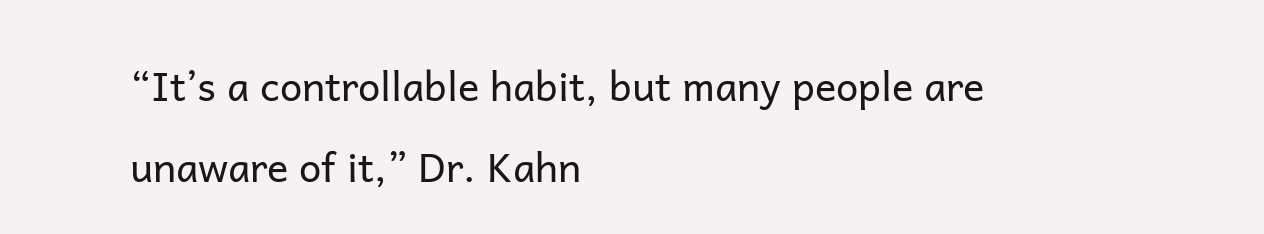“It’s a controllable habit, but many people are unaware of it,” Dr. Kahn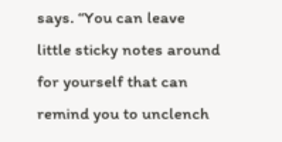says. “You can leave little sticky notes around for yourself that can remind you to unclench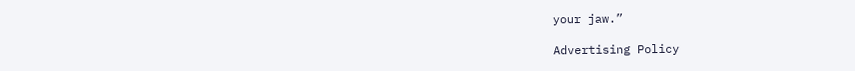your jaw.”

Advertising Policy